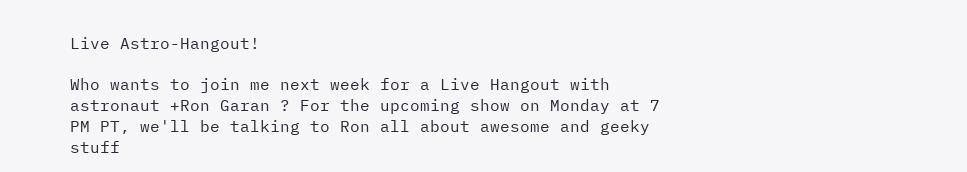Live Astro-Hangout!

Who wants to join me next week for a Live Hangout with astronaut +Ron Garan ? For the upcoming show on Monday at 7 PM PT, we'll be talking to Ron all about awesome and geeky stuff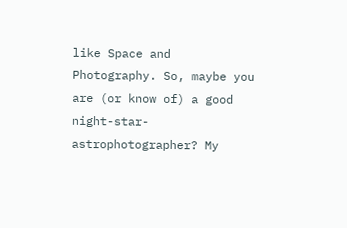like Space and Photography. So, maybe you are (or know of) a good night-star-astrophotographer? My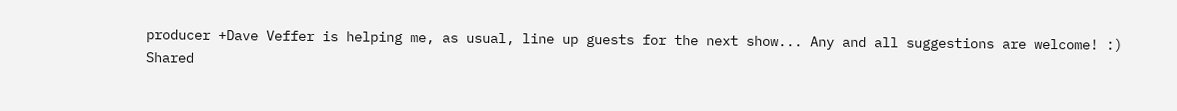producer +Dave Veffer is helping me, as usual, line up guests for the next show... Any and all suggestions are welcome! :)
Shared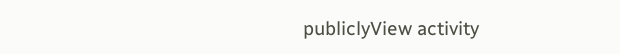publiclyView activity